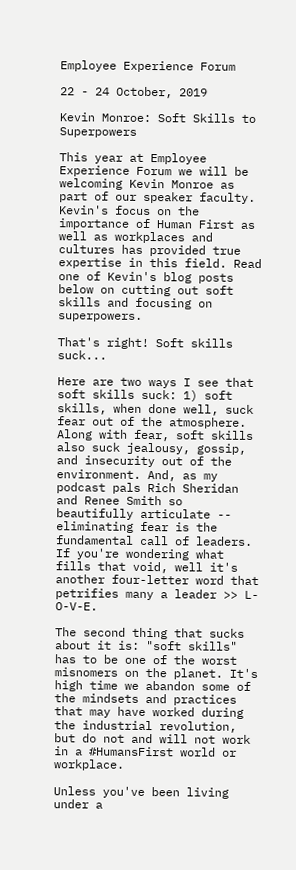Employee Experience Forum

22 - 24 October, 2019

Kevin Monroe: Soft Skills to Superpowers

This year at Employee Experience Forum we will be welcoming Kevin Monroe as part of our speaker faculty. Kevin's focus on the importance of Human First as well as workplaces and cultures has provided true expertise in this field. Read one of Kevin's blog posts below on cutting out soft skills and focusing on superpowers.

That's right! Soft skills suck...

Here are two ways I see that soft skills suck: 1) soft skills, when done well, suck fear out of the atmosphere. Along with fear, soft skills also suck jealousy, gossip, and insecurity out of the environment. And, as my podcast pals Rich Sheridan and Renee Smith so beautifully articulate -- eliminating fear is the fundamental call of leaders. If you're wondering what fills that void, well it's another four-letter word that petrifies many a leader >> L-O-V-E.

The second thing that sucks about it is: "soft skills" has to be one of the worst misnomers on the planet. It's high time we abandon some of the mindsets and practices that may have worked during the industrial revolution, but do not and will not work in a #HumansFirst world or workplace.

Unless you've been living under a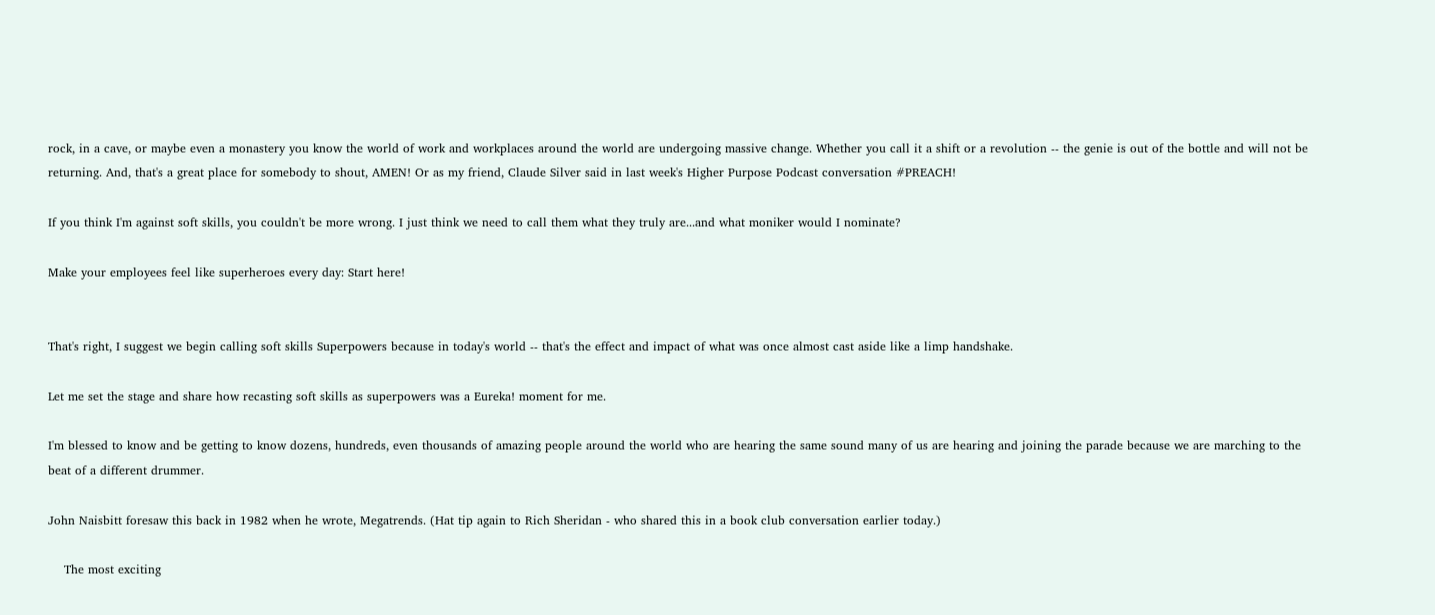rock, in a cave, or maybe even a monastery you know the world of work and workplaces around the world are undergoing massive change. Whether you call it a shift or a revolution -- the genie is out of the bottle and will not be returning. And, that's a great place for somebody to shout, AMEN! Or as my friend, Claude Silver said in last week's Higher Purpose Podcast conversation #PREACH!

If you think I'm against soft skills, you couldn't be more wrong. I just think we need to call them what they truly are...and what moniker would I nominate?

Make your employees feel like superheroes every day: Start here!


That's right, I suggest we begin calling soft skills Superpowers because in today's world -- that's the effect and impact of what was once almost cast aside like a limp handshake.

Let me set the stage and share how recasting soft skills as superpowers was a Eureka! moment for me.

I'm blessed to know and be getting to know dozens, hundreds, even thousands of amazing people around the world who are hearing the same sound many of us are hearing and joining the parade because we are marching to the beat of a different drummer.

John Naisbitt foresaw this back in 1982 when he wrote, Megatrends. (Hat tip again to Rich Sheridan - who shared this in a book club conversation earlier today.)

    The most exciting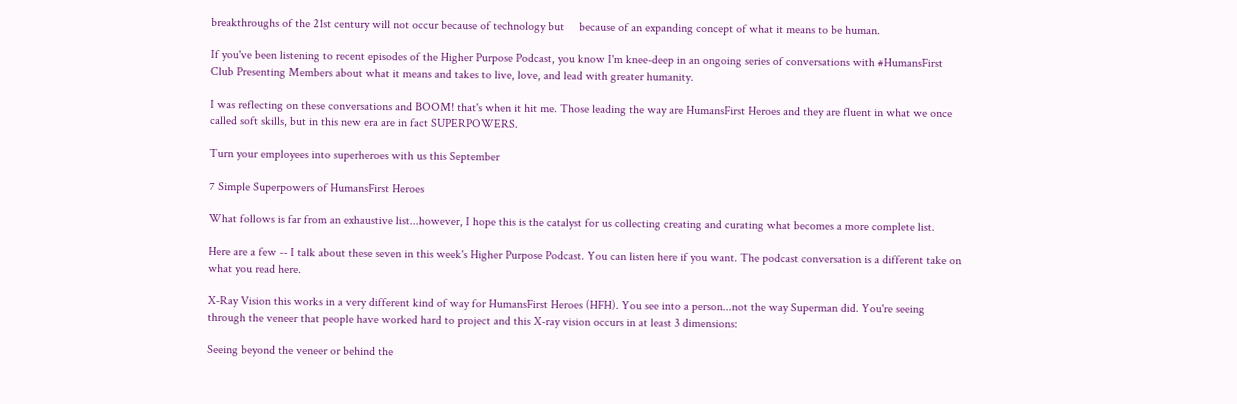breakthroughs of the 21st century will not occur because of technology but     because of an expanding concept of what it means to be human.

If you've been listening to recent episodes of the Higher Purpose Podcast, you know I'm knee-deep in an ongoing series of conversations with #HumansFirst Club Presenting Members about what it means and takes to live, love, and lead with greater humanity.

I was reflecting on these conversations and BOOM! that's when it hit me. Those leading the way are HumansFirst Heroes and they are fluent in what we once called soft skills, but in this new era are in fact SUPERPOWERS.

Turn your employees into superheroes with us this September

7 Simple Superpowers of HumansFirst Heroes

What follows is far from an exhaustive list...however, I hope this is the catalyst for us collecting creating and curating what becomes a more complete list.

Here are a few -- I talk about these seven in this week's Higher Purpose Podcast. You can listen here if you want. The podcast conversation is a different take on what you read here.

X-Ray Vision this works in a very different kind of way for HumansFirst Heroes (HFH). You see into a person...not the way Superman did. You're seeing through the veneer that people have worked hard to project and this X-ray vision occurs in at least 3 dimensions:

Seeing beyond the veneer or behind the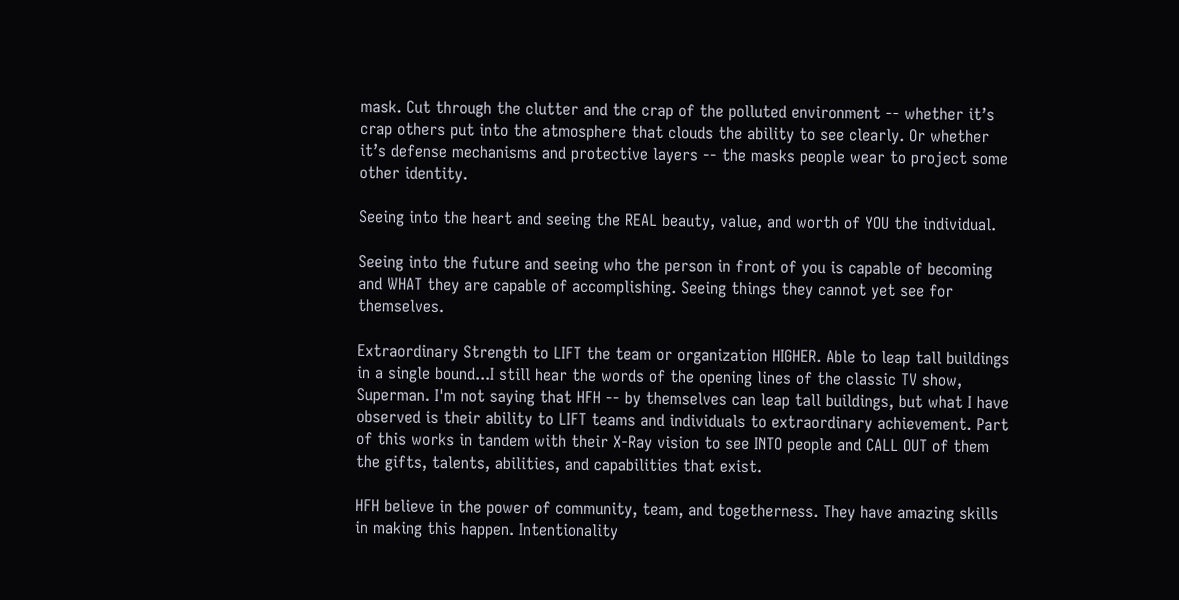mask. Cut through the clutter and the crap of the polluted environment -- whether it’s crap others put into the atmosphere that clouds the ability to see clearly. Or whether it’s defense mechanisms and protective layers -- the masks people wear to project some other identity.

Seeing into the heart and seeing the REAL beauty, value, and worth of YOU the individual.

Seeing into the future and seeing who the person in front of you is capable of becoming and WHAT they are capable of accomplishing. Seeing things they cannot yet see for themselves.

Extraordinary Strength to LIFT the team or organization HIGHER. Able to leap tall buildings in a single bound...I still hear the words of the opening lines of the classic TV show, Superman. I'm not saying that HFH -- by themselves can leap tall buildings, but what I have observed is their ability to LIFT teams and individuals to extraordinary achievement. Part of this works in tandem with their X-Ray vision to see INTO people and CALL OUT of them the gifts, talents, abilities, and capabilities that exist.

HFH believe in the power of community, team, and togetherness. They have amazing skills in making this happen. Intentionality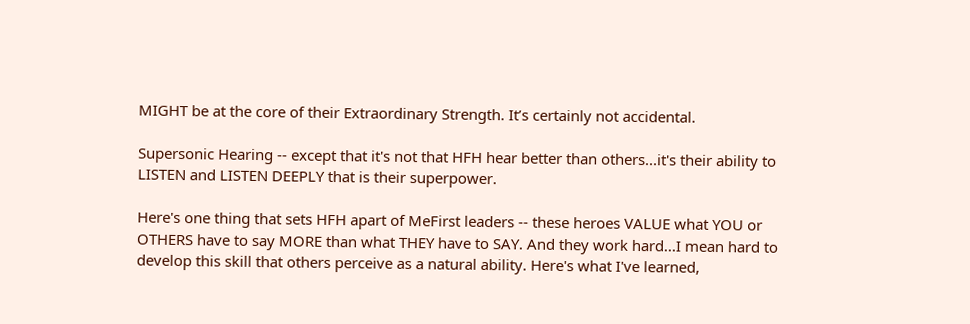MIGHT be at the core of their Extraordinary Strength. It’s certainly not accidental.

Supersonic Hearing -- except that it's not that HFH hear better than others...it's their ability to LISTEN and LISTEN DEEPLY that is their superpower.

Here's one thing that sets HFH apart of MeFirst leaders -- these heroes VALUE what YOU or OTHERS have to say MORE than what THEY have to SAY. And they work hard...I mean hard to develop this skill that others perceive as a natural ability. Here's what I've learned,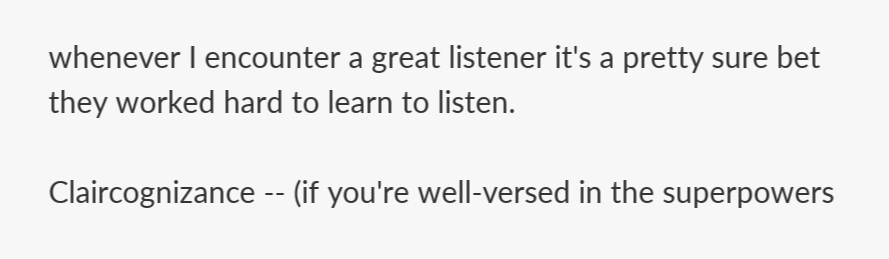whenever I encounter a great listener it's a pretty sure bet they worked hard to learn to listen.

Claircognizance -- (if you're well-versed in the superpowers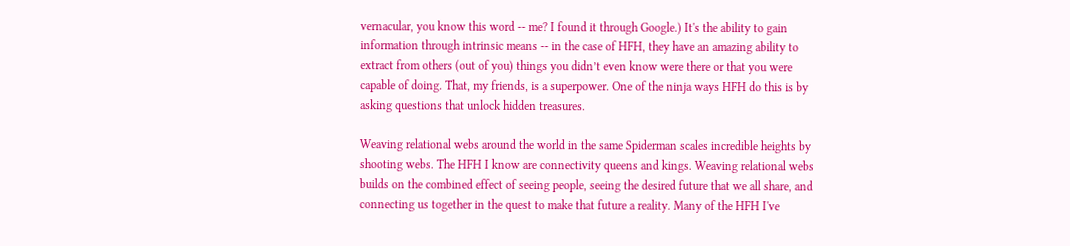vernacular, you know this word -- me? I found it through Google.) It's the ability to gain information through intrinsic means -- in the case of HFH, they have an amazing ability to extract from others (out of you) things you didn’t even know were there or that you were capable of doing. That, my friends, is a superpower. One of the ninja ways HFH do this is by asking questions that unlock hidden treasures.

Weaving relational webs around the world in the same Spiderman scales incredible heights by shooting webs. The HFH I know are connectivity queens and kings. Weaving relational webs builds on the combined effect of seeing people, seeing the desired future that we all share, and connecting us together in the quest to make that future a reality. Many of the HFH I've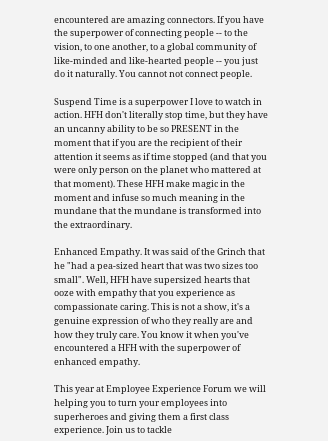encountered are amazing connectors. If you have the superpower of connecting people -- to the vision, to one another, to a global community of like-minded and like-hearted people -- you just do it naturally. You cannot not connect people.

Suspend Time is a superpower I love to watch in action. HFH don't literally stop time, but they have an uncanny ability to be so PRESENT in the moment that if you are the recipient of their attention it seems as if time stopped (and that you were only person on the planet who mattered at that moment). These HFH make magic in the moment and infuse so much meaning in the mundane that the mundane is transformed into the extraordinary.

Enhanced Empathy. It was said of the Grinch that he "had a pea-sized heart that was two sizes too small". Well, HFH have supersized hearts that ooze with empathy that you experience as compassionate caring. This is not a show, it's a genuine expression of who they really are and how they truly care. You know it when you've encountered a HFH with the superpower of enhanced empathy.

This year at Employee Experience Forum we will helping you to turn your employees into superheroes and giving them a first class experience. Join us to tackle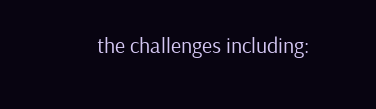the challenges including: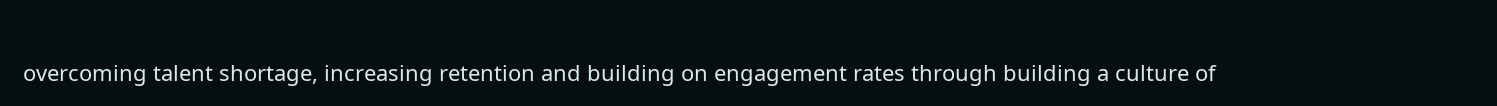overcoming talent shortage, increasing retention and building on engagement rates through building a culture of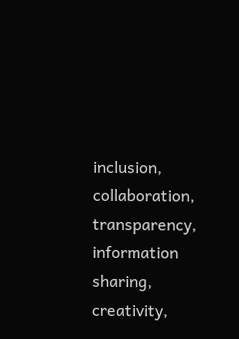inclusion, collaboration, transparency, information sharing, creativity,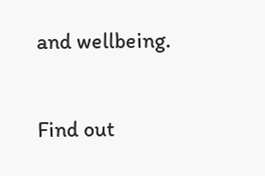and wellbeing.

Find out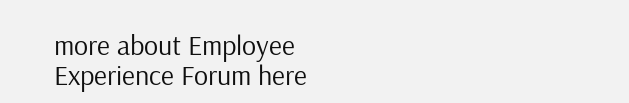more about Employee Experience Forum here